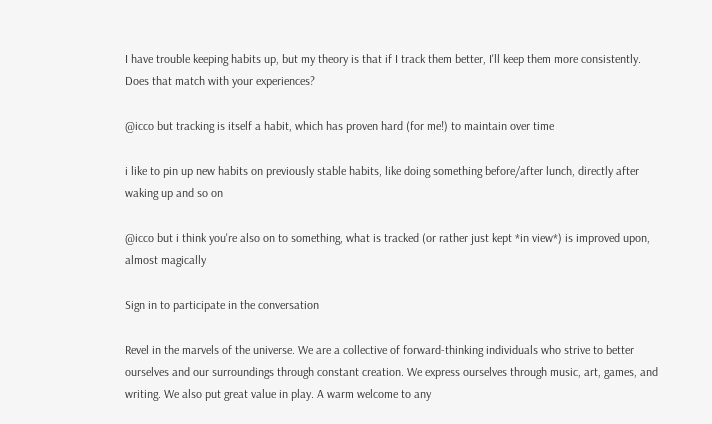I have trouble keeping habits up, but my theory is that if I track them better, I'll keep them more consistently. Does that match with your experiences?

@icco but tracking is itself a habit, which has proven hard (for me!) to maintain over time

i like to pin up new habits on previously stable habits, like doing something before/after lunch, directly after waking up and so on

@icco but i think you're also on to something, what is tracked (or rather just kept *in view*) is improved upon, almost magically

Sign in to participate in the conversation

Revel in the marvels of the universe. We are a collective of forward-thinking individuals who strive to better ourselves and our surroundings through constant creation. We express ourselves through music, art, games, and writing. We also put great value in play. A warm welcome to any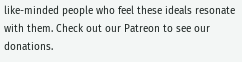like-minded people who feel these ideals resonate with them. Check out our Patreon to see our donations.